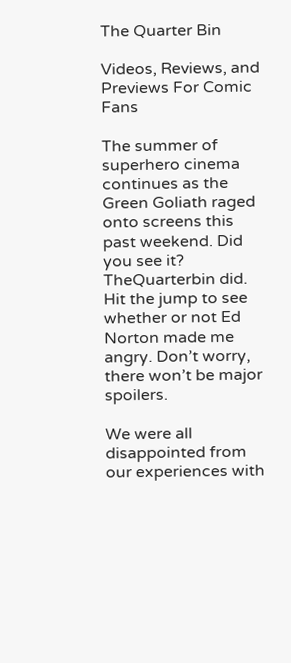The Quarter Bin

Videos, Reviews, and Previews For Comic Fans

The summer of superhero cinema continues as the Green Goliath raged onto screens this past weekend. Did you see it? TheQuarterbin did. Hit the jump to see whether or not Ed Norton made me angry. Don’t worry, there won’t be major spoilers.

We were all disappointed from our experiences with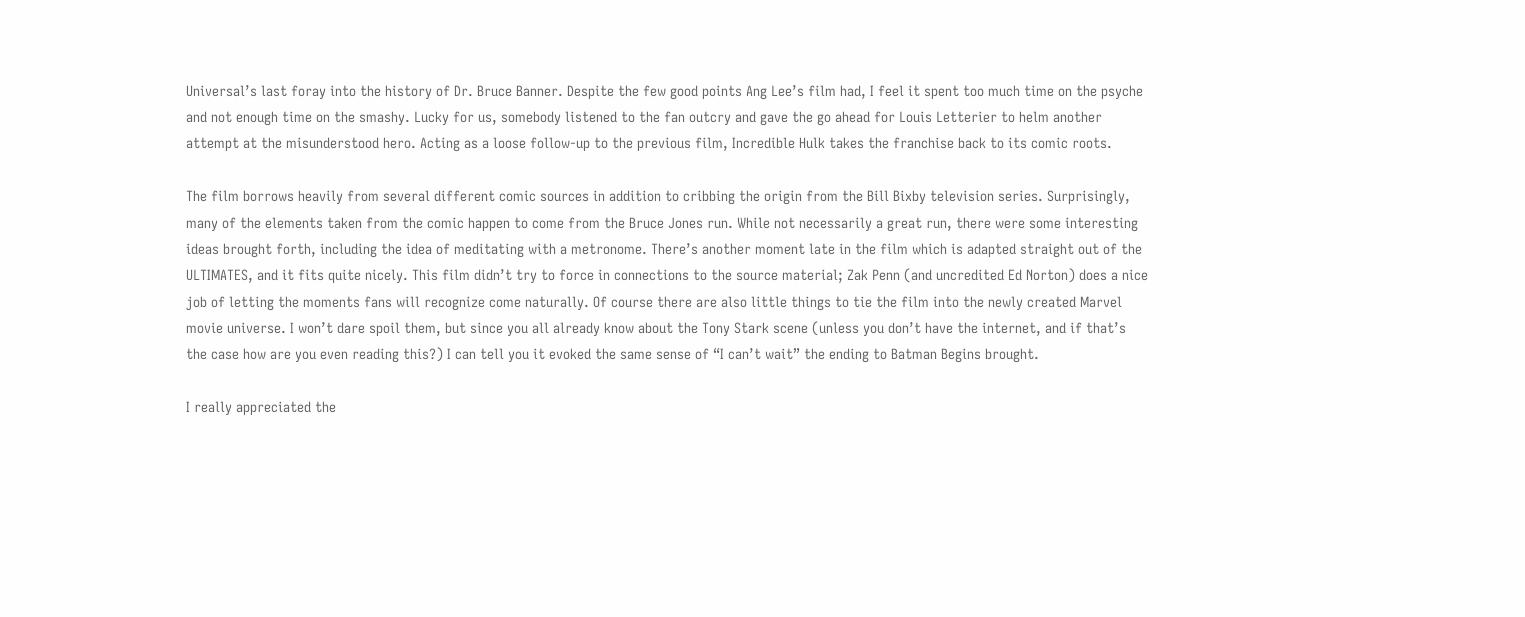Universal’s last foray into the history of Dr. Bruce Banner. Despite the few good points Ang Lee’s film had, I feel it spent too much time on the psyche and not enough time on the smashy. Lucky for us, somebody listened to the fan outcry and gave the go ahead for Louis Letterier to helm another attempt at the misunderstood hero. Acting as a loose follow-up to the previous film, Incredible Hulk takes the franchise back to its comic roots.

The film borrows heavily from several different comic sources in addition to cribbing the origin from the Bill Bixby television series. Surprisingly, many of the elements taken from the comic happen to come from the Bruce Jones run. While not necessarily a great run, there were some interesting ideas brought forth, including the idea of meditating with a metronome. There’s another moment late in the film which is adapted straight out of the ULTIMATES, and it fits quite nicely. This film didn’t try to force in connections to the source material; Zak Penn (and uncredited Ed Norton) does a nice job of letting the moments fans will recognize come naturally. Of course there are also little things to tie the film into the newly created Marvel movie universe. I won’t dare spoil them, but since you all already know about the Tony Stark scene (unless you don’t have the internet, and if that’s the case how are you even reading this?) I can tell you it evoked the same sense of “I can’t wait” the ending to Batman Begins brought.

I really appreciated the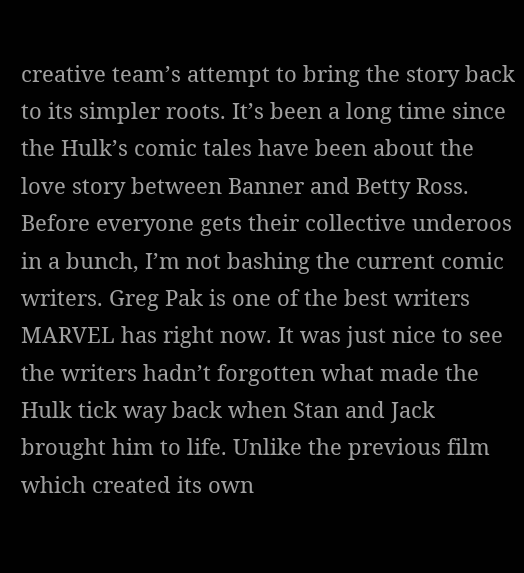creative team’s attempt to bring the story back to its simpler roots. It’s been a long time since the Hulk’s comic tales have been about the love story between Banner and Betty Ross. Before everyone gets their collective underoos in a bunch, I’m not bashing the current comic writers. Greg Pak is one of the best writers MARVEL has right now. It was just nice to see the writers hadn’t forgotten what made the Hulk tick way back when Stan and Jack brought him to life. Unlike the previous film which created its own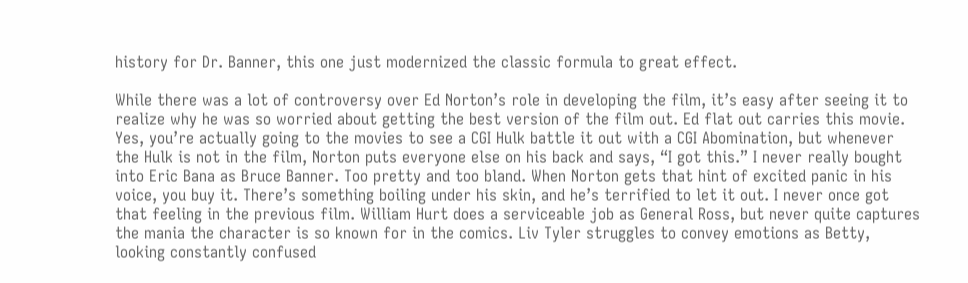history for Dr. Banner, this one just modernized the classic formula to great effect.

While there was a lot of controversy over Ed Norton’s role in developing the film, it’s easy after seeing it to realize why he was so worried about getting the best version of the film out. Ed flat out carries this movie. Yes, you’re actually going to the movies to see a CGI Hulk battle it out with a CGI Abomination, but whenever the Hulk is not in the film, Norton puts everyone else on his back and says, “I got this.” I never really bought into Eric Bana as Bruce Banner. Too pretty and too bland. When Norton gets that hint of excited panic in his voice, you buy it. There’s something boiling under his skin, and he’s terrified to let it out. I never once got that feeling in the previous film. William Hurt does a serviceable job as General Ross, but never quite captures the mania the character is so known for in the comics. Liv Tyler struggles to convey emotions as Betty, looking constantly confused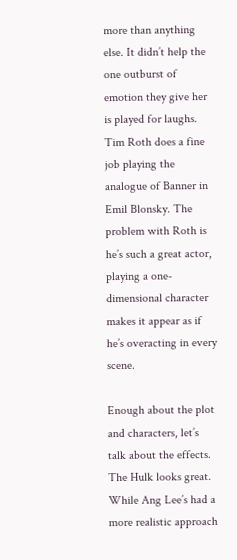more than anything else. It didn’t help the one outburst of emotion they give her is played for laughs. Tim Roth does a fine job playing the analogue of Banner in Emil Blonsky. The problem with Roth is he’s such a great actor, playing a one-dimensional character makes it appear as if he’s overacting in every scene.

Enough about the plot and characters, let’s talk about the effects. The Hulk looks great. While Ang Lee’s had a more realistic approach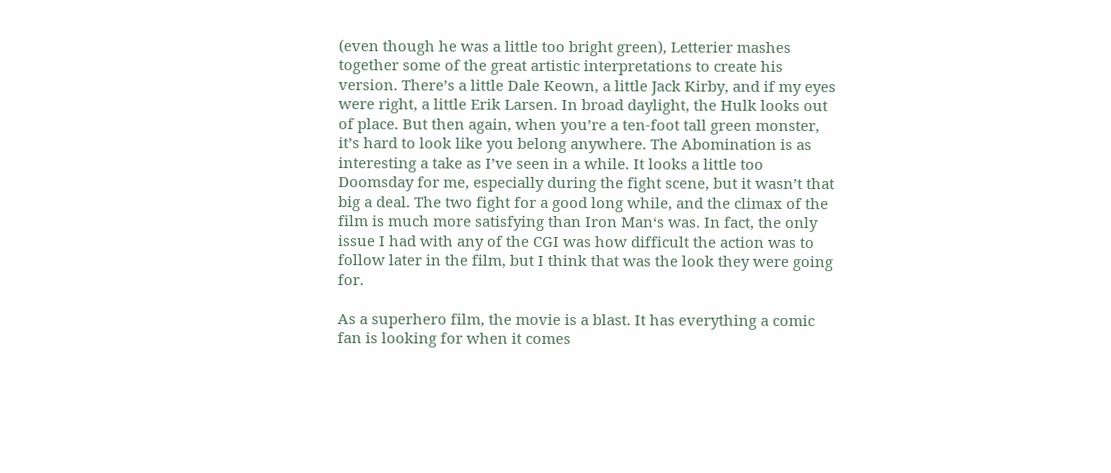(even though he was a little too bright green), Letterier mashes together some of the great artistic interpretations to create his version. There’s a little Dale Keown, a little Jack Kirby, and if my eyes were right, a little Erik Larsen. In broad daylight, the Hulk looks out of place. But then again, when you’re a ten-foot tall green monster, it’s hard to look like you belong anywhere. The Abomination is as interesting a take as I’ve seen in a while. It looks a little too Doomsday for me, especially during the fight scene, but it wasn’t that big a deal. The two fight for a good long while, and the climax of the film is much more satisfying than Iron Man‘s was. In fact, the only issue I had with any of the CGI was how difficult the action was to follow later in the film, but I think that was the look they were going for.

As a superhero film, the movie is a blast. It has everything a comic fan is looking for when it comes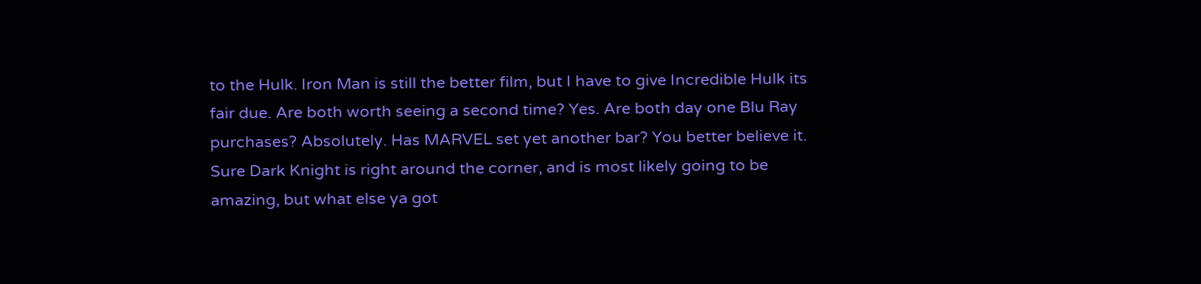to the Hulk. Iron Man is still the better film, but I have to give Incredible Hulk its fair due. Are both worth seeing a second time? Yes. Are both day one Blu Ray purchases? Absolutely. Has MARVEL set yet another bar? You better believe it. Sure Dark Knight is right around the corner, and is most likely going to be amazing, but what else ya got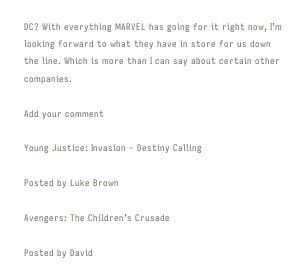DC? With everything MARVEL has going for it right now, I’m looking forward to what they have in store for us down the line. Which is more than I can say about certain other companies.

Add your comment

Young Justice: Invasion – Destiny Calling

Posted by Luke Brown

Avengers: The Children’s Crusade

Posted by David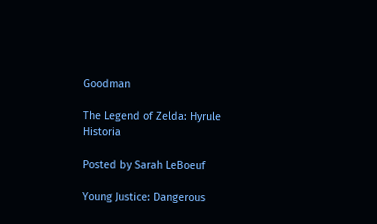Goodman

The Legend of Zelda: Hyrule Historia

Posted by Sarah LeBoeuf

Young Justice: Dangerous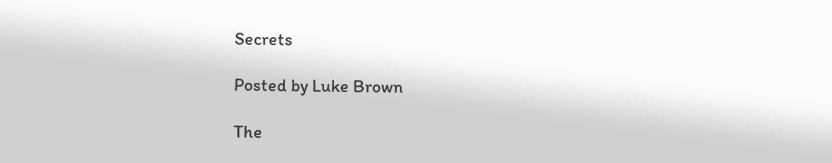Secrets

Posted by Luke Brown

The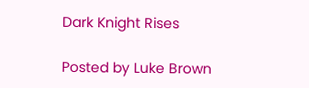Dark Knight Rises

Posted by Luke Brown